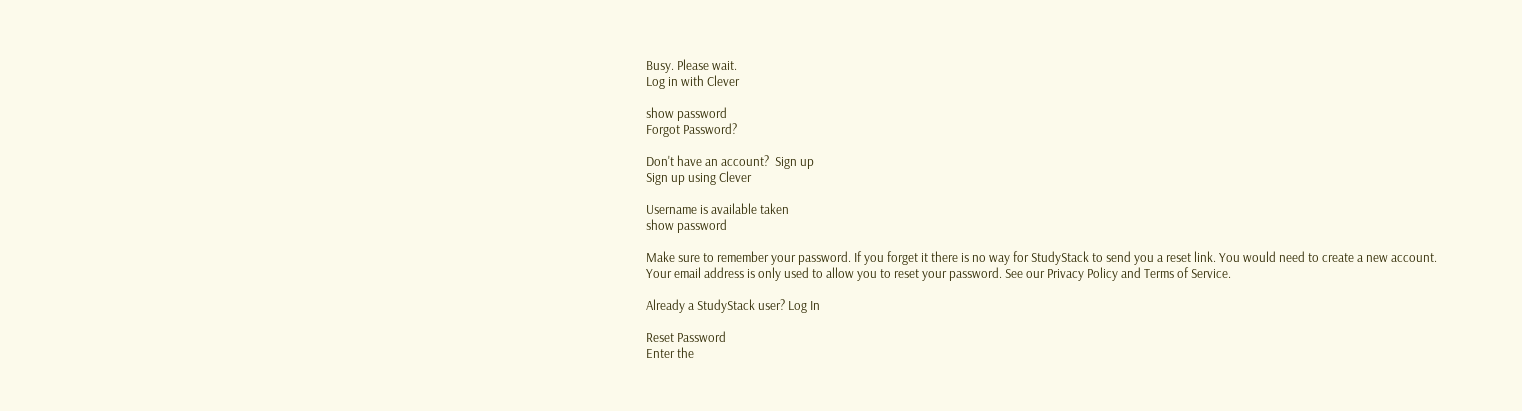Busy. Please wait.
Log in with Clever

show password
Forgot Password?

Don't have an account?  Sign up
Sign up using Clever

Username is available taken
show password

Make sure to remember your password. If you forget it there is no way for StudyStack to send you a reset link. You would need to create a new account.
Your email address is only used to allow you to reset your password. See our Privacy Policy and Terms of Service.

Already a StudyStack user? Log In

Reset Password
Enter the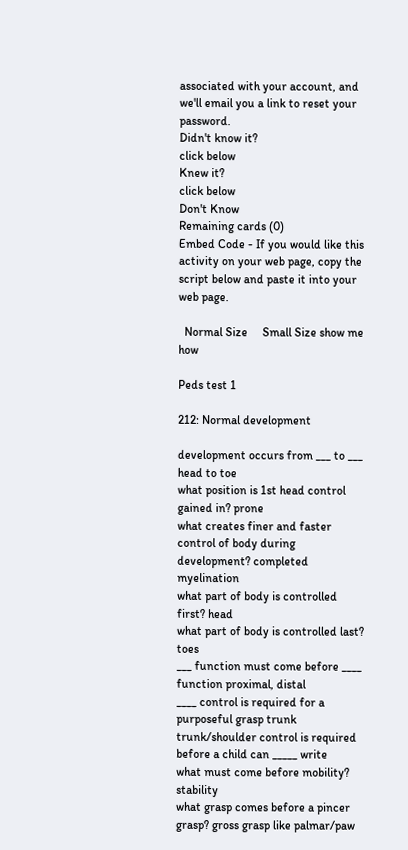associated with your account, and we'll email you a link to reset your password.
Didn't know it?
click below
Knew it?
click below
Don't Know
Remaining cards (0)
Embed Code - If you would like this activity on your web page, copy the script below and paste it into your web page.

  Normal Size     Small Size show me how

Peds test 1

212: Normal development

development occurs from ___ to ___ head to toe
what position is 1st head control gained in? prone
what creates finer and faster control of body during development? completed myelination
what part of body is controlled first? head
what part of body is controlled last? toes
___ function must come before ____ function proximal, distal
____ control is required for a purposeful grasp trunk
trunk/shoulder control is required before a child can _____ write
what must come before mobility? stability
what grasp comes before a pincer grasp? gross grasp like palmar/paw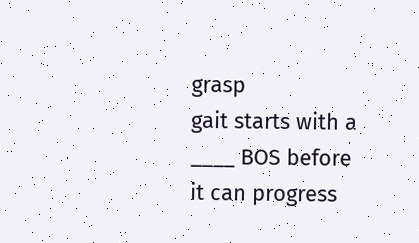grasp
gait starts with a ____ BOS before it can progress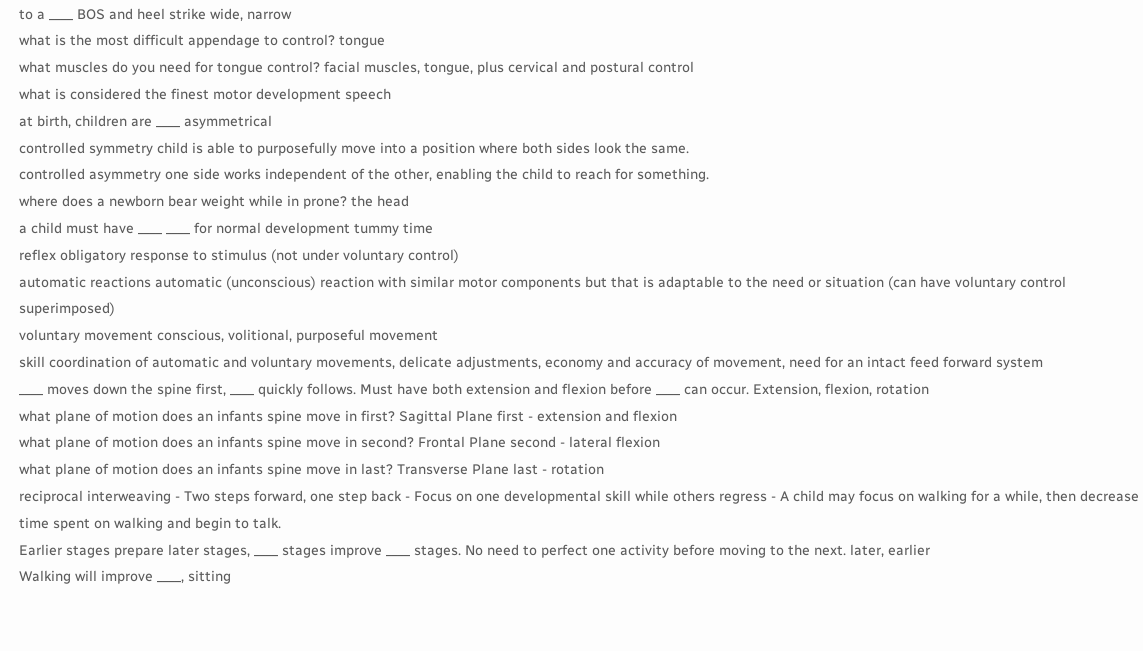to a ____ BOS and heel strike wide, narrow
what is the most difficult appendage to control? tongue
what muscles do you need for tongue control? facial muscles, tongue, plus cervical and postural control
what is considered the finest motor development speech
at birth, children are ____ asymmetrical
controlled symmetry child is able to purposefully move into a position where both sides look the same.
controlled asymmetry one side works independent of the other, enabling the child to reach for something.
where does a newborn bear weight while in prone? the head
a child must have ____ ____ for normal development tummy time
reflex obligatory response to stimulus (not under voluntary control)
automatic reactions automatic (unconscious) reaction with similar motor components but that is adaptable to the need or situation (can have voluntary control superimposed)
voluntary movement conscious, volitional, purposeful movement
skill coordination of automatic and voluntary movements, delicate adjustments, economy and accuracy of movement, need for an intact feed forward system
____ moves down the spine first, ____ quickly follows. Must have both extension and flexion before ____ can occur. Extension, flexion, rotation
what plane of motion does an infants spine move in first? Sagittal Plane first - extension and flexion
what plane of motion does an infants spine move in second? Frontal Plane second - lateral flexion
what plane of motion does an infants spine move in last? Transverse Plane last - rotation
reciprocal interweaving - Two steps forward, one step back - Focus on one developmental skill while others regress - A child may focus on walking for a while, then decrease time spent on walking and begin to talk.
Earlier stages prepare later stages, ____ stages improve ____ stages. No need to perfect one activity before moving to the next. later, earlier
Walking will improve ____, sitting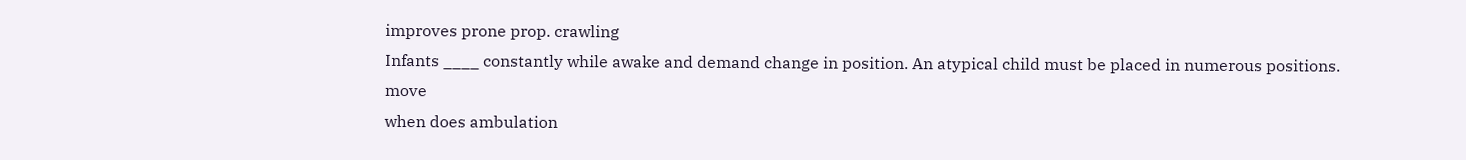improves prone prop. crawling
Infants ____ constantly while awake and demand change in position. An atypical child must be placed in numerous positions. move
when does ambulation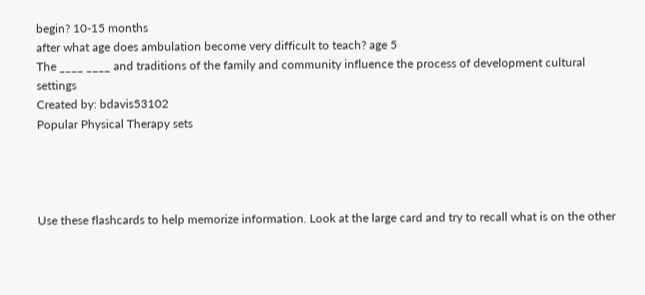begin? 10-15 months
after what age does ambulation become very difficult to teach? age 5
The ____ ____ and traditions of the family and community influence the process of development cultural settings
Created by: bdavis53102
Popular Physical Therapy sets




Use these flashcards to help memorize information. Look at the large card and try to recall what is on the other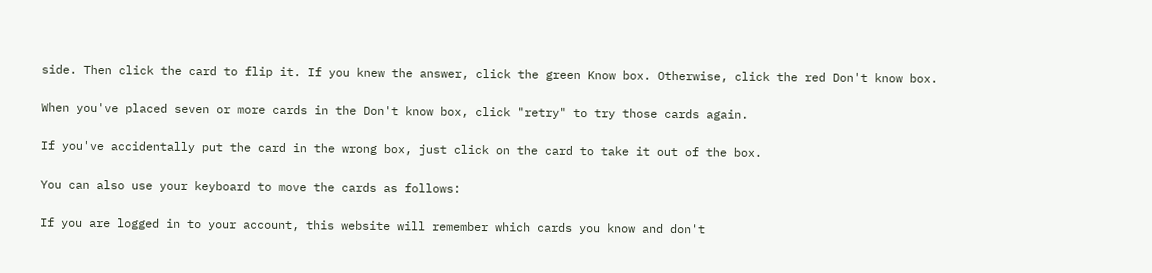side. Then click the card to flip it. If you knew the answer, click the green Know box. Otherwise, click the red Don't know box.

When you've placed seven or more cards in the Don't know box, click "retry" to try those cards again.

If you've accidentally put the card in the wrong box, just click on the card to take it out of the box.

You can also use your keyboard to move the cards as follows:

If you are logged in to your account, this website will remember which cards you know and don't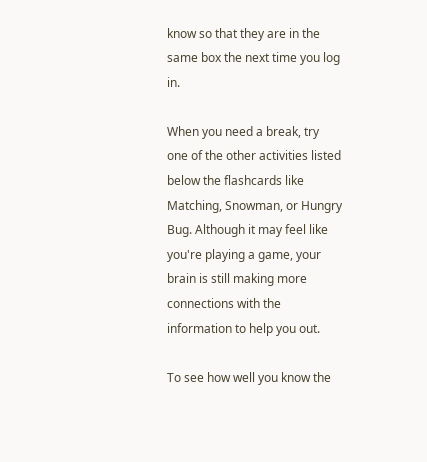know so that they are in the same box the next time you log in.

When you need a break, try one of the other activities listed below the flashcards like Matching, Snowman, or Hungry Bug. Although it may feel like you're playing a game, your brain is still making more connections with the information to help you out.

To see how well you know the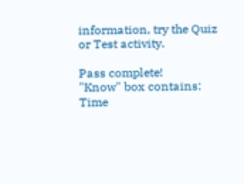information, try the Quiz or Test activity.

Pass complete!
"Know" box contains:
Time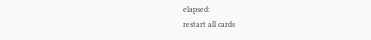elapsed:
restart all cards